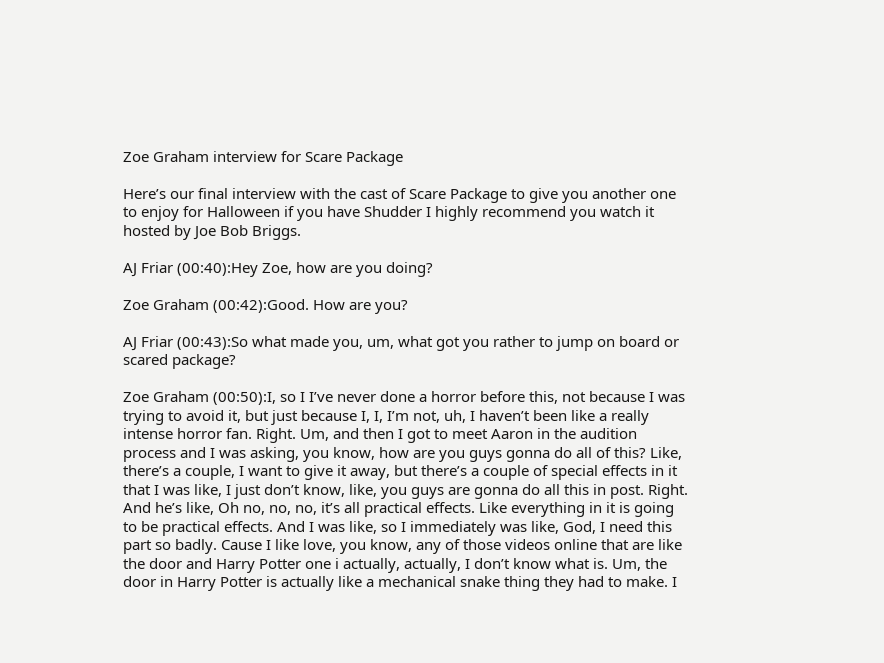Zoe Graham interview for Scare Package

Here’s our final interview with the cast of Scare Package to give you another one to enjoy for Halloween if you have Shudder I highly recommend you watch it hosted by Joe Bob Briggs.

AJ Friar (00:40):Hey Zoe, how are you doing?

Zoe Graham (00:42):Good. How are you?

AJ Friar (00:43):So what made you, um, what got you rather to jump on board or scared package?

Zoe Graham (00:50):I, so I I’ve never done a horror before this, not because I was trying to avoid it, but just because I, I, I’m not, uh, I haven’t been like a really intense horror fan. Right. Um, and then I got to meet Aaron in the audition process and I was asking, you know, how are you guys gonna do all of this? Like, there’s a couple, I want to give it away, but there’s a couple of special effects in it that I was like, I just don’t know, like, you guys are gonna do all this in post. Right. And he’s like, Oh no, no, no, it’s all practical effects. Like everything in it is going to be practical effects. And I was like, so I immediately was like, God, I need this part so badly. Cause I like love, you know, any of those videos online that are like the door and Harry Potter one i actually, actually, I don’t know what is. Um, the door in Harry Potter is actually like a mechanical snake thing they had to make. I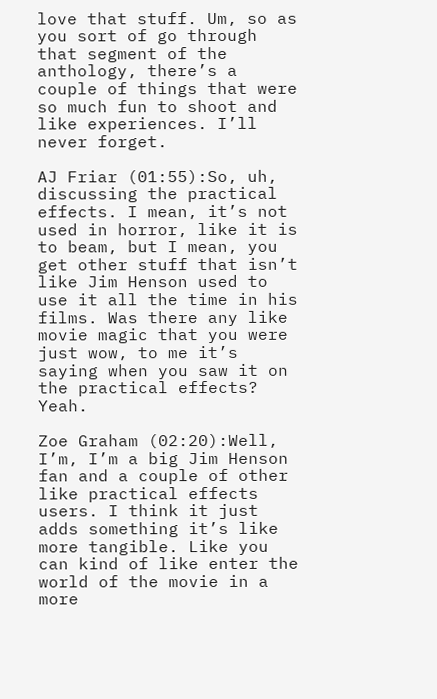love that stuff. Um, so as you sort of go through that segment of the anthology, there’s a couple of things that were so much fun to shoot and like experiences. I’ll never forget.

AJ Friar (01:55):So, uh, discussing the practical effects. I mean, it’s not used in horror, like it is to beam, but I mean, you get other stuff that isn’t like Jim Henson used to use it all the time in his films. Was there any like movie magic that you were just wow, to me it’s saying when you saw it on the practical effects? Yeah.

Zoe Graham (02:20):Well, I’m, I’m a big Jim Henson fan and a couple of other like practical effects users. I think it just adds something it’s like more tangible. Like you can kind of like enter the world of the movie in a more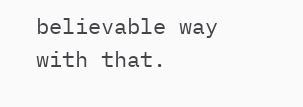believable way with that.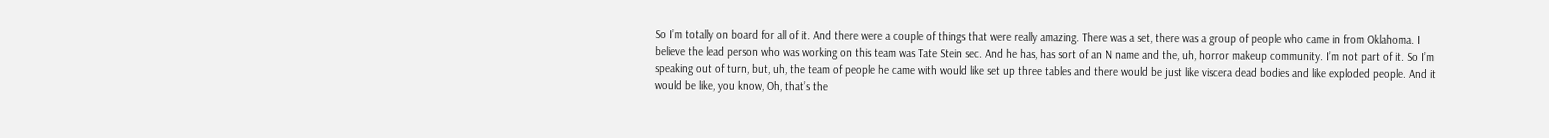So I’m totally on board for all of it. And there were a couple of things that were really amazing. There was a set, there was a group of people who came in from Oklahoma. I believe the lead person who was working on this team was Tate Stein sec. And he has, has sort of an N name and the, uh, horror makeup community. I’m not part of it. So I’m speaking out of turn, but, uh, the team of people he came with would like set up three tables and there would be just like viscera dead bodies and like exploded people. And it would be like, you know, Oh, that’s the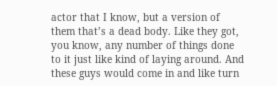actor that I know, but a version of them that’s a dead body. Like they got, you know, any number of things done to it just like kind of laying around. And these guys would come in and like turn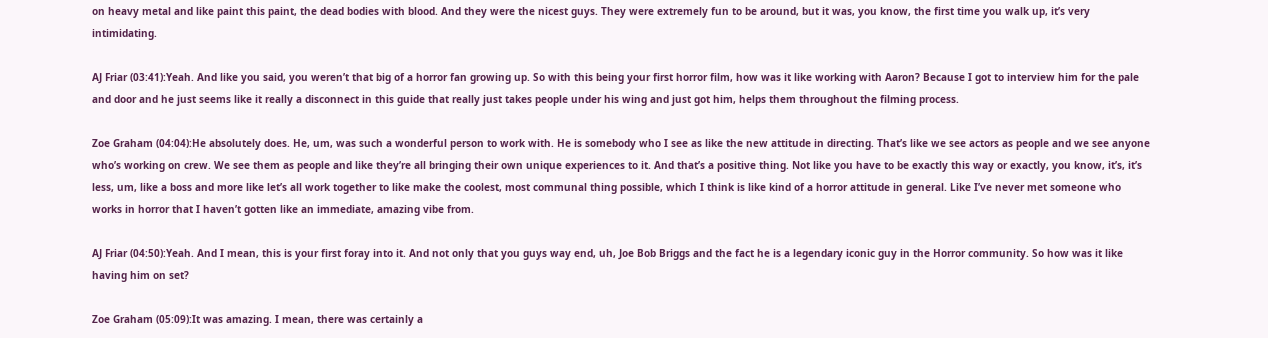on heavy metal and like paint this paint, the dead bodies with blood. And they were the nicest guys. They were extremely fun to be around, but it was, you know, the first time you walk up, it’s very intimidating.

AJ Friar (03:41):Yeah. And like you said, you weren’t that big of a horror fan growing up. So with this being your first horror film, how was it like working with Aaron? Because I got to interview him for the pale and door and he just seems like it really a disconnect in this guide that really just takes people under his wing and just got him, helps them throughout the filming process.

Zoe Graham (04:04):He absolutely does. He, um, was such a wonderful person to work with. He is somebody who I see as like the new attitude in directing. That’s like we see actors as people and we see anyone who’s working on crew. We see them as people and like they’re all bringing their own unique experiences to it. And that’s a positive thing. Not like you have to be exactly this way or exactly, you know, it’s, it’s less, um, like a boss and more like let’s all work together to like make the coolest, most communal thing possible, which I think is like kind of a horror attitude in general. Like I’ve never met someone who works in horror that I haven’t gotten like an immediate, amazing vibe from.

AJ Friar (04:50):Yeah. And I mean, this is your first foray into it. And not only that you guys way end, uh, Joe Bob Briggs and the fact he is a legendary iconic guy in the Horror community. So how was it like having him on set?

Zoe Graham (05:09):It was amazing. I mean, there was certainly a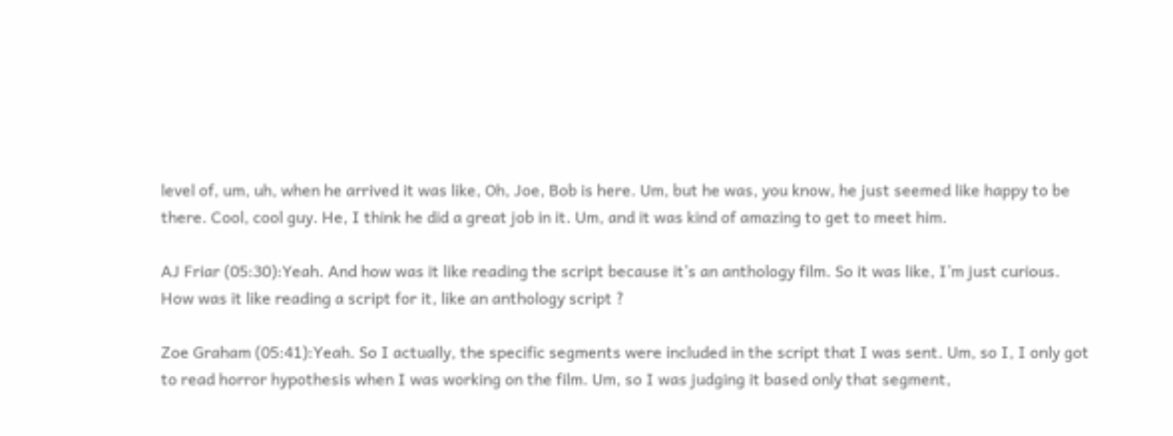level of, um, uh, when he arrived it was like, Oh, Joe, Bob is here. Um, but he was, you know, he just seemed like happy to be there. Cool, cool guy. He, I think he did a great job in it. Um, and it was kind of amazing to get to meet him.

AJ Friar (05:30):Yeah. And how was it like reading the script because it’s an anthology film. So it was like, I’m just curious. How was it like reading a script for it, like an anthology script ?

Zoe Graham (05:41):Yeah. So I actually, the specific segments were included in the script that I was sent. Um, so I, I only got to read horror hypothesis when I was working on the film. Um, so I was judging it based only that segment,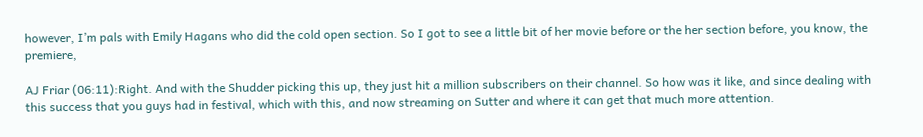however, I’m pals with Emily Hagans who did the cold open section. So I got to see a little bit of her movie before or the her section before, you know, the premiere,

AJ Friar (06:11):Right. And with the Shudder picking this up, they just hit a million subscribers on their channel. So how was it like, and since dealing with this success that you guys had in festival, which with this, and now streaming on Sutter and where it can get that much more attention.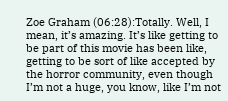Zoe Graham (06:28):Totally. Well, I mean, it’s amazing. It’s like getting to be part of this movie has been like, getting to be sort of like accepted by the horror community, even though I’m not a huge, you know, like I’m not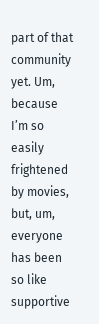part of that community yet. Um, because I’m so easily frightened by movies, but, um, everyone has been so like supportive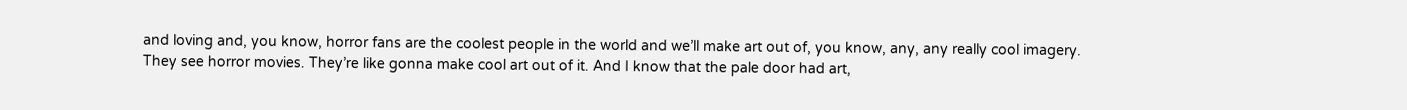and loving and, you know, horror fans are the coolest people in the world and we’ll make art out of, you know, any, any really cool imagery. They see horror movies. They’re like gonna make cool art out of it. And I know that the pale door had art,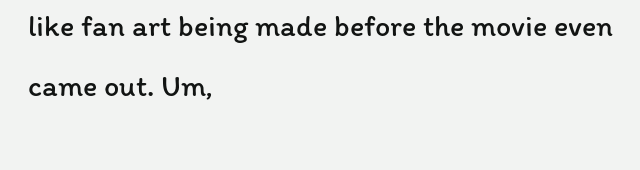like fan art being made before the movie even came out. Um,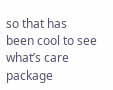so that has been cool to see what’s care package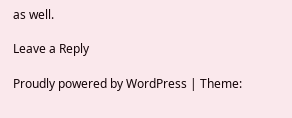as well.

Leave a Reply

Proudly powered by WordPress | Theme: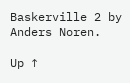Baskerville 2 by Anders Noren.

Up ↑